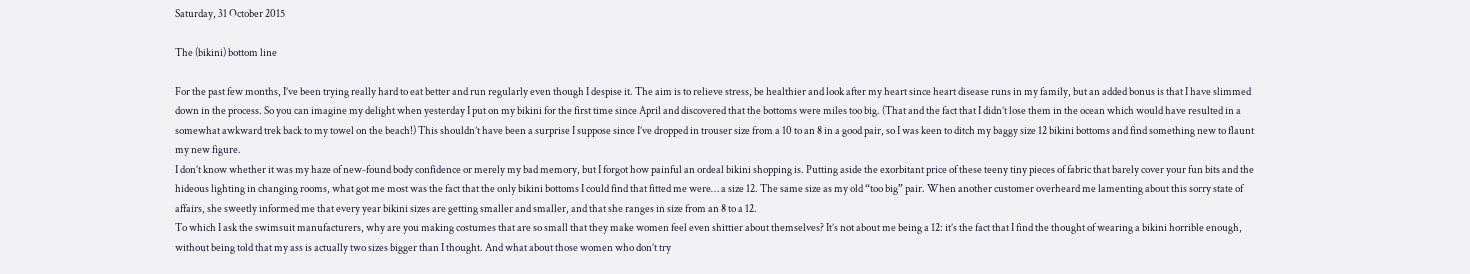Saturday, 31 October 2015

The (bikini) bottom line

For the past few months, I’ve been trying really hard to eat better and run regularly even though I despise it. The aim is to relieve stress, be healthier and look after my heart since heart disease runs in my family, but an added bonus is that I have slimmed down in the process. So you can imagine my delight when yesterday I put on my bikini for the first time since April and discovered that the bottoms were miles too big. (That and the fact that I didn’t lose them in the ocean which would have resulted in a somewhat awkward trek back to my towel on the beach!) This shouldn’t have been a surprise I suppose since I’ve dropped in trouser size from a 10 to an 8 in a good pair, so I was keen to ditch my baggy size 12 bikini bottoms and find something new to flaunt my new figure.
I don’t know whether it was my haze of new-found body confidence or merely my bad memory, but I forgot how painful an ordeal bikini shopping is. Putting aside the exorbitant price of these teeny tiny pieces of fabric that barely cover your fun bits and the hideous lighting in changing rooms, what got me most was the fact that the only bikini bottoms I could find that fitted me were… a size 12. The same size as my old “too big” pair. When another customer overheard me lamenting about this sorry state of affairs, she sweetly informed me that every year bikini sizes are getting smaller and smaller, and that she ranges in size from an 8 to a 12.
To which I ask the swimsuit manufacturers, why are you making costumes that are so small that they make women feel even shittier about themselves? It’s not about me being a 12: it’s the fact that I find the thought of wearing a bikini horrible enough, without being told that my ass is actually two sizes bigger than I thought. And what about those women who don’t try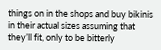things on in the shops and buy bikinis in their actual sizes assuming that they’ll fit, only to be bitterly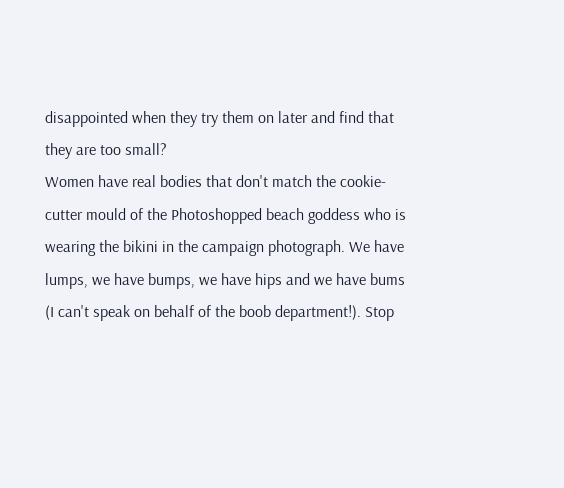disappointed when they try them on later and find that they are too small?
Women have real bodies that don't match the cookie-cutter mould of the Photoshopped beach goddess who is wearing the bikini in the campaign photograph. We have lumps, we have bumps, we have hips and we have bums (I can't speak on behalf of the boob department!). Stop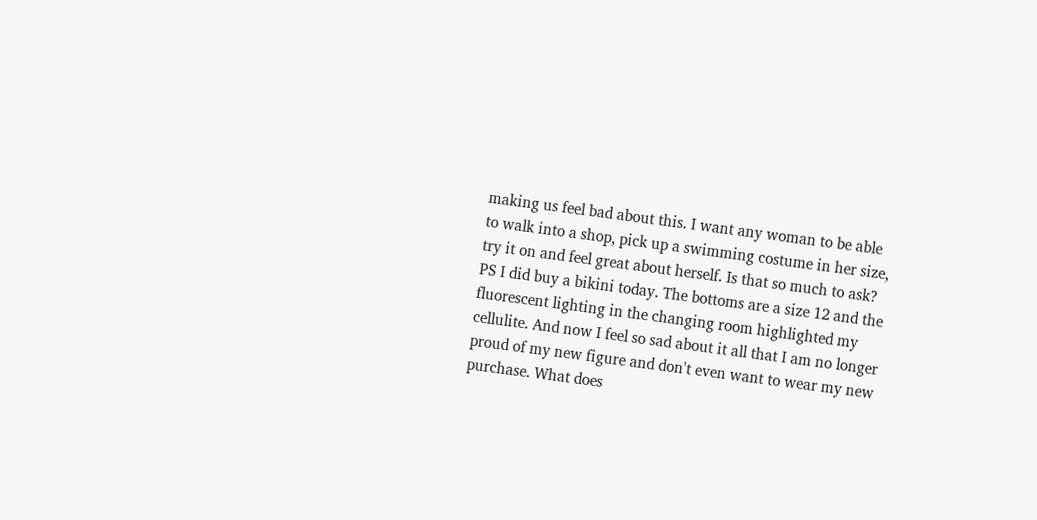making us feel bad about this. I want any woman to be able to walk into a shop, pick up a swimming costume in her size, try it on and feel great about herself. Is that so much to ask?
PS I did buy a bikini today. The bottoms are a size 12 and the fluorescent lighting in the changing room highlighted my cellulite. And now I feel so sad about it all that I am no longer proud of my new figure and don't even want to wear my new purchase. What does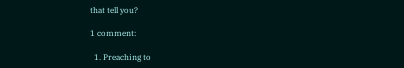that tell you?

1 comment:

  1. Preaching to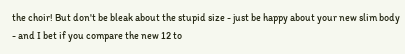the choir! But don't be bleak about the stupid size - just be happy about your new slim body - and I bet if you compare the new 12 to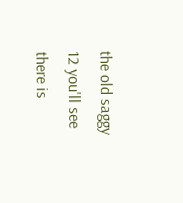the old saggy 12 you'll see there is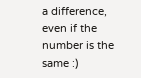a difference, even if the number is the same :)